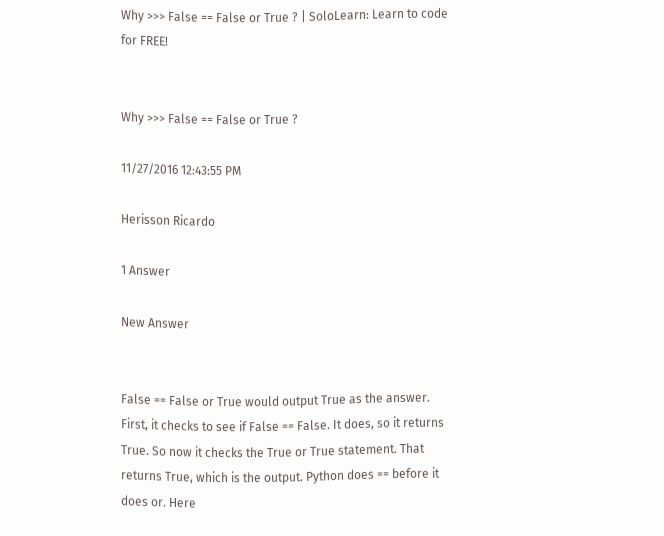Why >>> False == False or True ? | SoloLearn: Learn to code for FREE!


Why >>> False == False or True ?

11/27/2016 12:43:55 PM

Herisson Ricardo

1 Answer

New Answer


False == False or True would output True as the answer. First, it checks to see if False == False. It does, so it returns True. So now it checks the True or True statement. That returns True, which is the output. Python does == before it does or. Here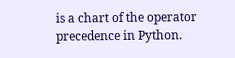is a chart of the operator precedence in Python.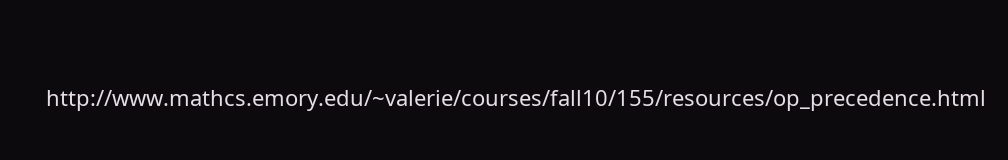http://www.mathcs.emory.edu/~valerie/courses/fall10/155/resources/op_precedence.html